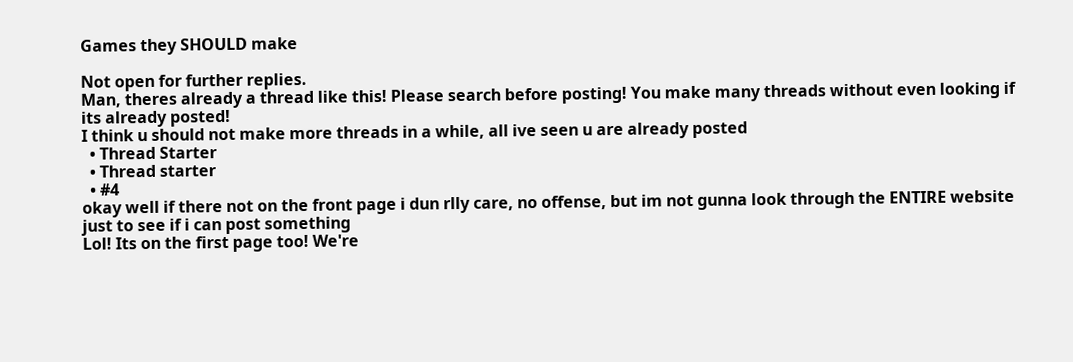Games they SHOULD make

Not open for further replies.
Man, theres already a thread like this! Please search before posting! You make many threads without even looking if its already posted!
I think u should not make more threads in a while, all ive seen u are already posted
  • Thread Starter
  • Thread starter
  • #4
okay well if there not on the front page i dun rlly care, no offense, but im not gunna look through the ENTIRE website just to see if i can post something
Lol! Its on the first page too! We're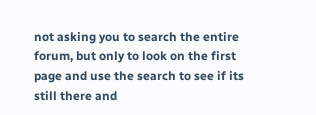not asking you to search the entire forum, but only to look on the first page and use the search to see if its still there and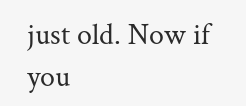just old. Now if you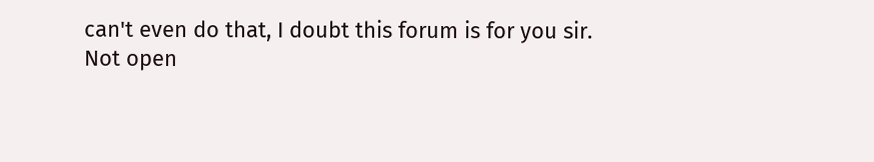can't even do that, I doubt this forum is for you sir.
Not open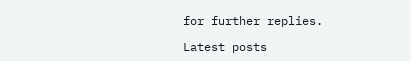for further replies.

Latest posts